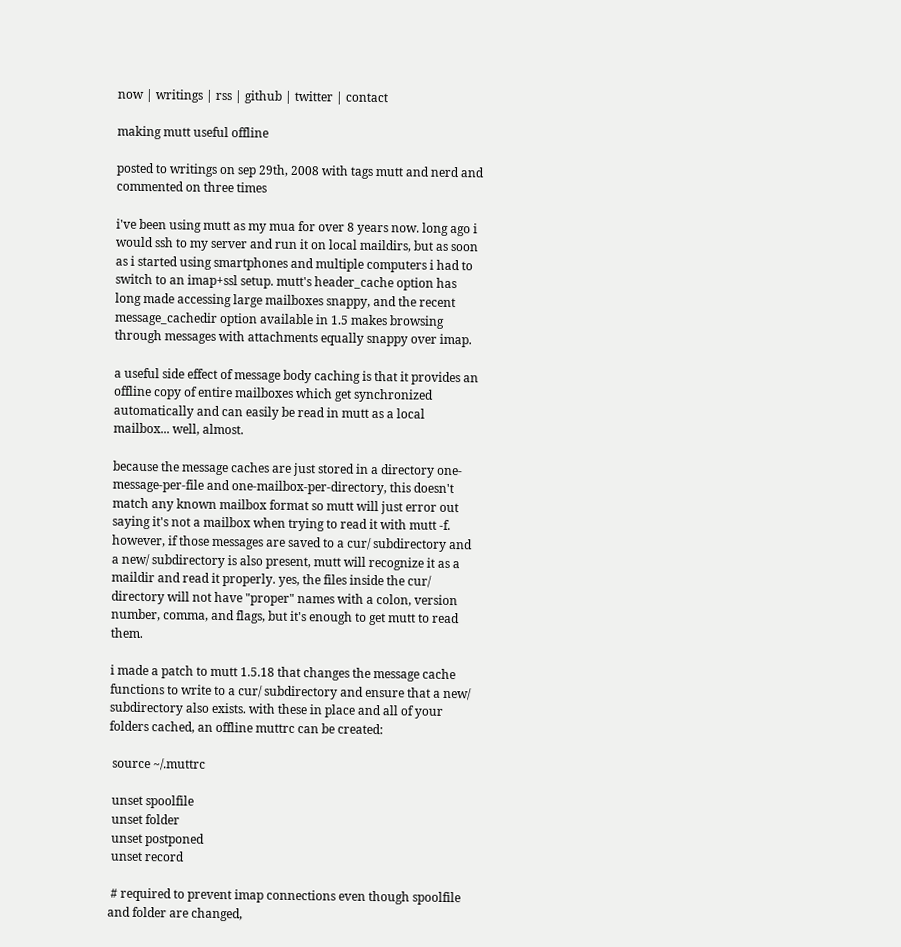now | writings | rss | github | twitter | contact

making mutt useful offline

posted to writings on sep 29th, 2008 with tags mutt and nerd and commented on three times

i've been using mutt as my mua for over 8 years now. long ago i would ssh to my server and run it on local maildirs, but as soon as i started using smartphones and multiple computers i had to switch to an imap+ssl setup. mutt's header_cache option has long made accessing large mailboxes snappy, and the recent message_cachedir option available in 1.5 makes browsing through messages with attachments equally snappy over imap.

a useful side effect of message body caching is that it provides an offline copy of entire mailboxes which get synchronized automatically and can easily be read in mutt as a local mailbox... well, almost.

because the message caches are just stored in a directory one-message-per-file and one-mailbox-per-directory, this doesn't match any known mailbox format so mutt will just error out saying it's not a mailbox when trying to read it with mutt -f. however, if those messages are saved to a cur/ subdirectory and a new/ subdirectory is also present, mutt will recognize it as a maildir and read it properly. yes, the files inside the cur/ directory will not have "proper" names with a colon, version number, comma, and flags, but it's enough to get mutt to read them.

i made a patch to mutt 1.5.18 that changes the message cache functions to write to a cur/ subdirectory and ensure that a new/ subdirectory also exists. with these in place and all of your folders cached, an offline muttrc can be created:

 source ~/.muttrc

 unset spoolfile
 unset folder
 unset postponed
 unset record

 # required to prevent imap connections even though spoolfile and folder are changed,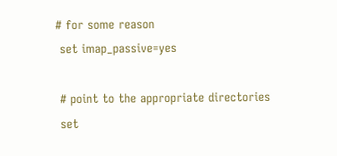# for some reason
 set imap_passive=yes

 # point to the appropriate directories
 set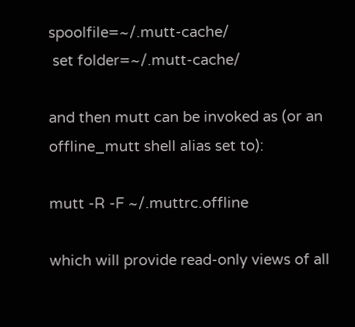spoolfile=~/.mutt-cache/
 set folder=~/.mutt-cache/

and then mutt can be invoked as (or an offline_mutt shell alias set to):

mutt -R -F ~/.muttrc.offline

which will provide read-only views of all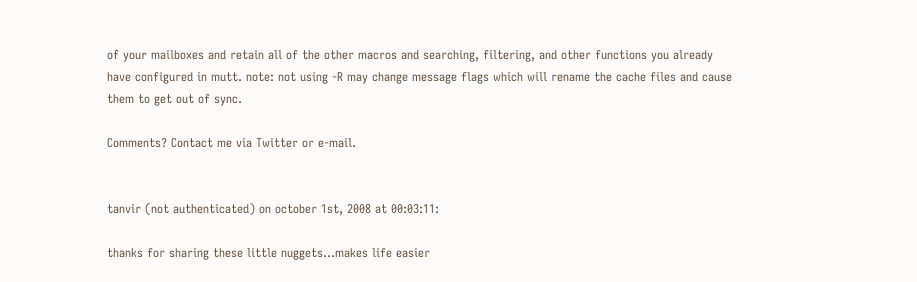of your mailboxes and retain all of the other macros and searching, filtering, and other functions you already have configured in mutt. note: not using -R may change message flags which will rename the cache files and cause them to get out of sync.

Comments? Contact me via Twitter or e-mail.


tanvir (not authenticated) on october 1st, 2008 at 00:03:11:

thanks for sharing these little nuggets...makes life easier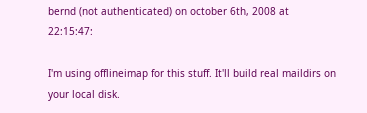bernd (not authenticated) on october 6th, 2008 at 22:15:47:

I'm using offlineimap for this stuff. It'll build real maildirs on your local disk.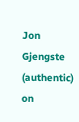Jon Gjengste (authentic) on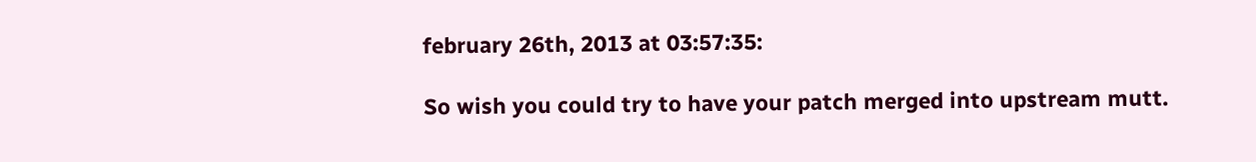february 26th, 2013 at 03:57:35:

So wish you could try to have your patch merged into upstream mutt.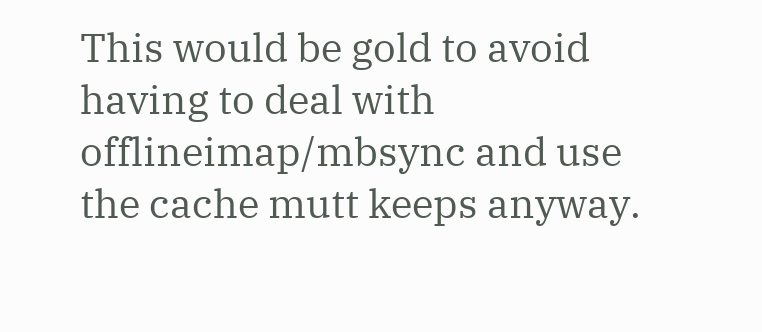This would be gold to avoid having to deal with offlineimap/mbsync and use the cache mutt keeps anyway.